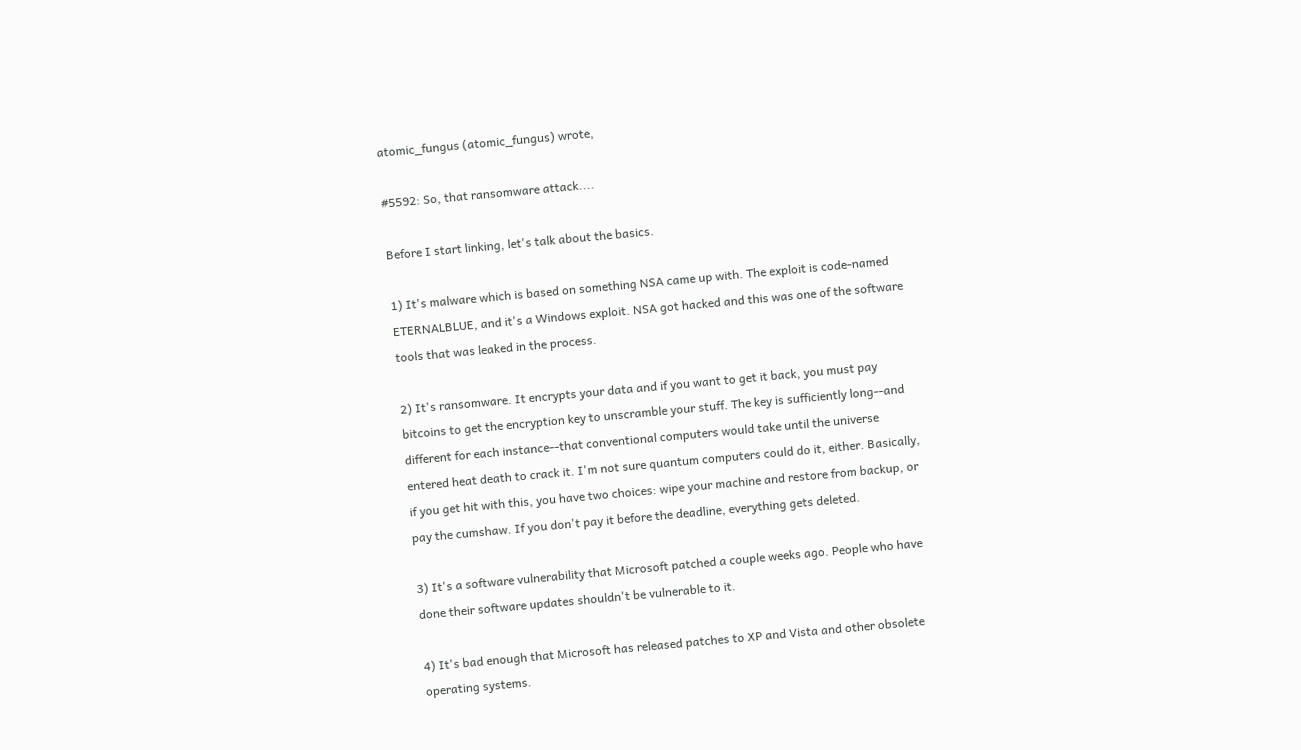atomic_fungus (atomic_fungus) wrote,

#5592: So, that ransomware attack....

Before I start linking, let's talk about the basics.

1) It's malware which is based on something NSA came up with. The exploit is code-named ETERNALBLUE, and it's a Windows exploit. NSA got hacked and this was one of the software tools that was leaked in the process.

2) It's ransomware. It encrypts your data and if you want to get it back, you must pay bitcoins to get the encryption key to unscramble your stuff. The key is sufficiently long--and different for each instance--that conventional computers would take until the universe entered heat death to crack it. I'm not sure quantum computers could do it, either. Basically, if you get hit with this, you have two choices: wipe your machine and restore from backup, or pay the cumshaw. If you don't pay it before the deadline, everything gets deleted.

3) It's a software vulnerability that Microsoft patched a couple weeks ago. People who have done their software updates shouldn't be vulnerable to it.

4) It's bad enough that Microsoft has released patches to XP and Vista and other obsolete operating systems.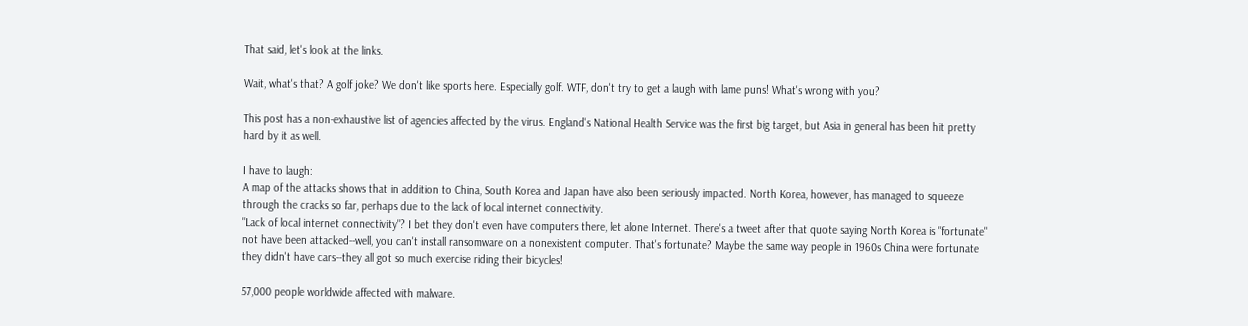That said, let's look at the links.

Wait, what's that? A golf joke? We don't like sports here. Especially golf. WTF, don't try to get a laugh with lame puns! What's wrong with you?

This post has a non-exhaustive list of agencies affected by the virus. England's National Health Service was the first big target, but Asia in general has been hit pretty hard by it as well.

I have to laugh:
A map of the attacks shows that in addition to China, South Korea and Japan have also been seriously impacted. North Korea, however, has managed to squeeze through the cracks so far, perhaps due to the lack of local internet connectivity.
"Lack of local internet connectivity"? I bet they don't even have computers there, let alone Internet. There's a tweet after that quote saying North Korea is "fortunate" not have been attacked--well, you can't install ransomware on a nonexistent computer. That's fortunate? Maybe the same way people in 1960s China were fortunate they didn't have cars--they all got so much exercise riding their bicycles!

57,000 people worldwide affected with malware.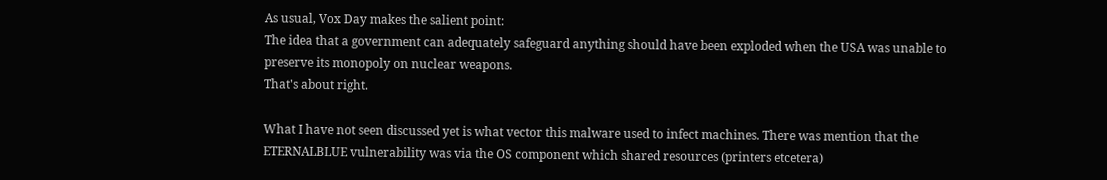As usual, Vox Day makes the salient point:
The idea that a government can adequately safeguard anything should have been exploded when the USA was unable to preserve its monopoly on nuclear weapons.
That's about right.

What I have not seen discussed yet is what vector this malware used to infect machines. There was mention that the ETERNALBLUE vulnerability was via the OS component which shared resources (printers etcetera)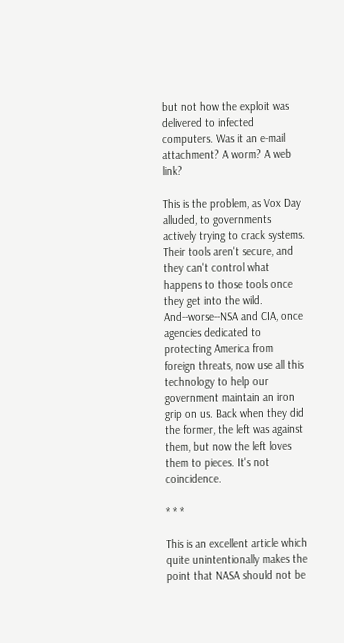but not how the exploit was delivered to infected computers. Was it an e-mail attachment? A worm? A web link?

This is the problem, as Vox Day alluded, to governments actively trying to crack systems. Their tools aren't secure, and they can't control what happens to those tools once they get into the wild. And--worse--NSA and CIA, once agencies dedicated to protecting America from foreign threats, now use all this technology to help our government maintain an iron grip on us. Back when they did the former, the left was against them, but now the left loves them to pieces. It's not coincidence.

* * *

This is an excellent article which quite unintentionally makes the point that NASA should not be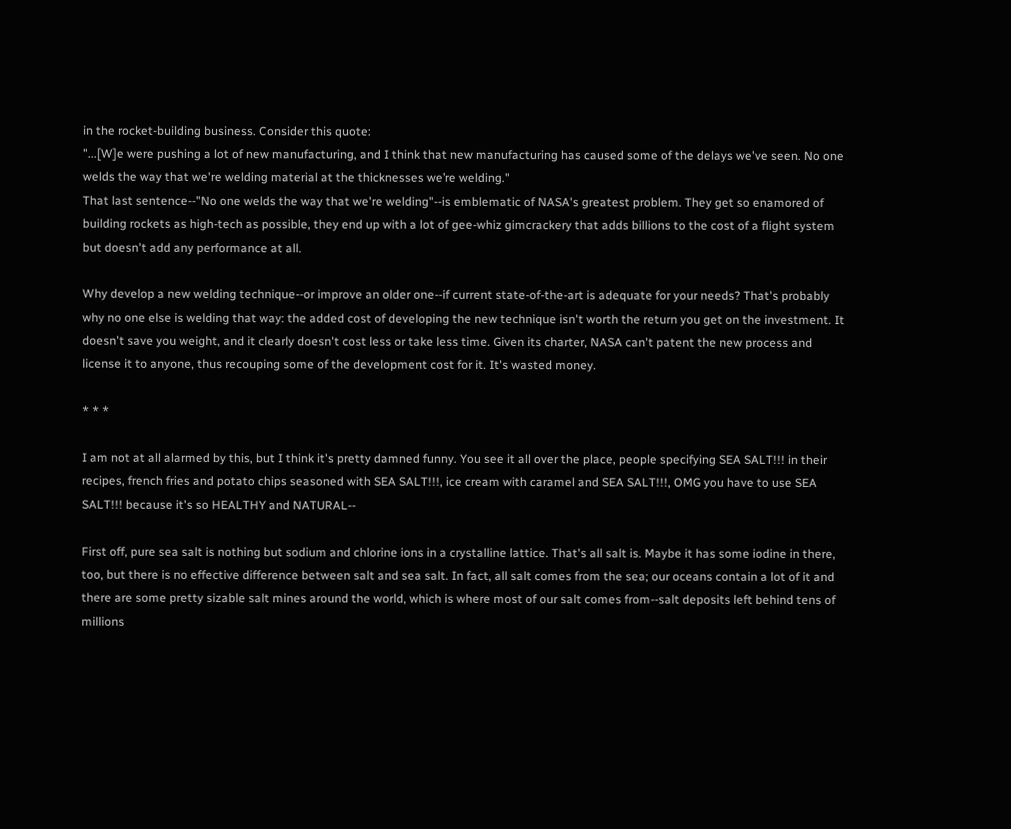in the rocket-building business. Consider this quote:
"...[W]e were pushing a lot of new manufacturing, and I think that new manufacturing has caused some of the delays we've seen. No one welds the way that we're welding material at the thicknesses we’re welding."
That last sentence--"No one welds the way that we're welding"--is emblematic of NASA's greatest problem. They get so enamored of building rockets as high-tech as possible, they end up with a lot of gee-whiz gimcrackery that adds billions to the cost of a flight system but doesn't add any performance at all.

Why develop a new welding technique--or improve an older one--if current state-of-the-art is adequate for your needs? That's probably why no one else is welding that way: the added cost of developing the new technique isn't worth the return you get on the investment. It doesn't save you weight, and it clearly doesn't cost less or take less time. Given its charter, NASA can't patent the new process and license it to anyone, thus recouping some of the development cost for it. It's wasted money.

* * *

I am not at all alarmed by this, but I think it's pretty damned funny. You see it all over the place, people specifying SEA SALT!!! in their recipes, french fries and potato chips seasoned with SEA SALT!!!, ice cream with caramel and SEA SALT!!!, OMG you have to use SEA SALT!!! because it's so HEALTHY and NATURAL--

First off, pure sea salt is nothing but sodium and chlorine ions in a crystalline lattice. That's all salt is. Maybe it has some iodine in there, too, but there is no effective difference between salt and sea salt. In fact, all salt comes from the sea; our oceans contain a lot of it and there are some pretty sizable salt mines around the world, which is where most of our salt comes from--salt deposits left behind tens of millions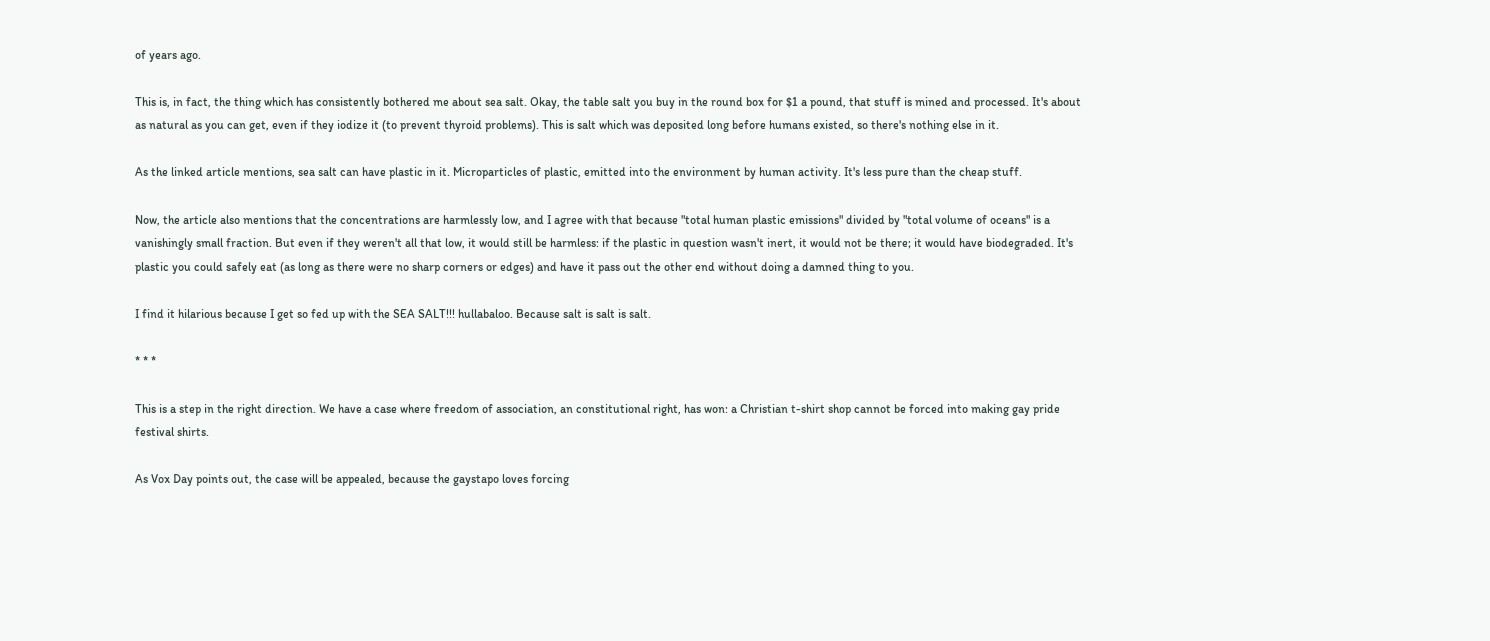of years ago.

This is, in fact, the thing which has consistently bothered me about sea salt. Okay, the table salt you buy in the round box for $1 a pound, that stuff is mined and processed. It's about as natural as you can get, even if they iodize it (to prevent thyroid problems). This is salt which was deposited long before humans existed, so there's nothing else in it.

As the linked article mentions, sea salt can have plastic in it. Microparticles of plastic, emitted into the environment by human activity. It's less pure than the cheap stuff.

Now, the article also mentions that the concentrations are harmlessly low, and I agree with that because "total human plastic emissions" divided by "total volume of oceans" is a vanishingly small fraction. But even if they weren't all that low, it would still be harmless: if the plastic in question wasn't inert, it would not be there; it would have biodegraded. It's plastic you could safely eat (as long as there were no sharp corners or edges) and have it pass out the other end without doing a damned thing to you.

I find it hilarious because I get so fed up with the SEA SALT!!! hullabaloo. Because salt is salt is salt.

* * *

This is a step in the right direction. We have a case where freedom of association, an constitutional right, has won: a Christian t-shirt shop cannot be forced into making gay pride festival shirts.

As Vox Day points out, the case will be appealed, because the gaystapo loves forcing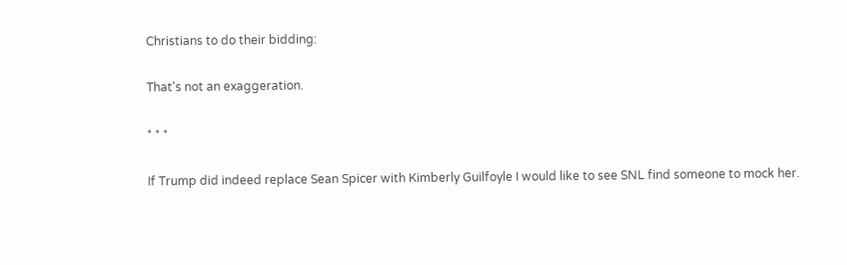Christians to do their bidding:

That's not an exaggeration.

* * *

If Trump did indeed replace Sean Spicer with Kimberly Guilfoyle I would like to see SNL find someone to mock her.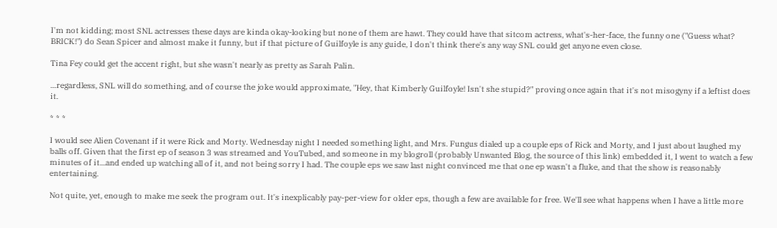I'm not kidding; most SNL actresses these days are kinda okay-looking but none of them are hawt. They could have that sitcom actress, what's-her-face, the funny one ("Guess what? BRICK!") do Sean Spicer and almost make it funny, but if that picture of Guilfoyle is any guide, I don't think there's any way SNL could get anyone even close.

Tina Fey could get the accent right, but she wasn't nearly as pretty as Sarah Palin.

...regardless, SNL will do something, and of course the joke would approximate, "Hey, that Kimberly Guilfoyle! Isn't she stupid?" proving once again that it's not misogyny if a leftist does it.

* * *

I would see Alien Covenant if it were Rick and Morty. Wednesday night I needed something light, and Mrs. Fungus dialed up a couple eps of Rick and Morty, and I just about laughed my balls off. Given that the first ep of season 3 was streamed and YouTubed, and someone in my blogroll (probably Unwanted Blog, the source of this link) embedded it, I went to watch a few minutes of it...and ended up watching all of it, and not being sorry I had. The couple eps we saw last night convinced me that one ep wasn't a fluke, and that the show is reasonably entertaining.

Not quite, yet, enough to make me seek the program out. It's inexplicably pay-per-view for older eps, though a few are available for free. We'll see what happens when I have a little more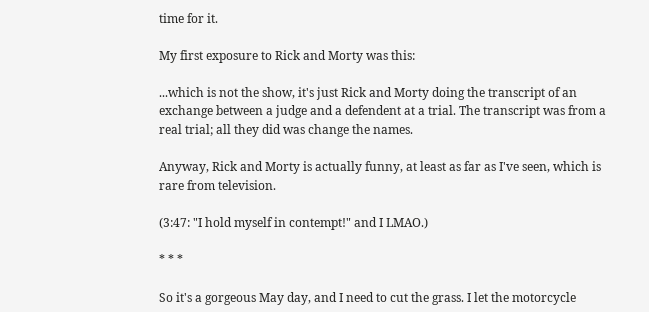time for it.

My first exposure to Rick and Morty was this:

...which is not the show, it's just Rick and Morty doing the transcript of an exchange between a judge and a defendent at a trial. The transcript was from a real trial; all they did was change the names.

Anyway, Rick and Morty is actually funny, at least as far as I've seen, which is rare from television.

(3:47: "I hold myself in contempt!" and I LMAO.)

* * *

So it's a gorgeous May day, and I need to cut the grass. I let the motorcycle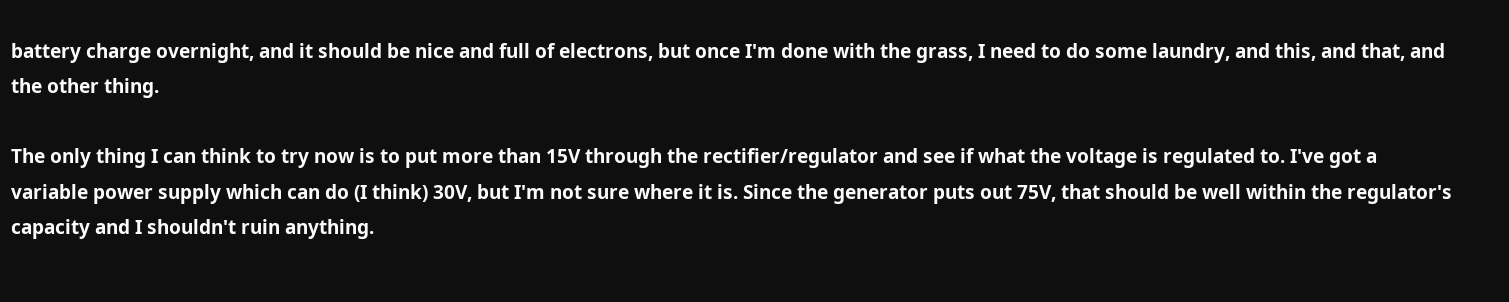battery charge overnight, and it should be nice and full of electrons, but once I'm done with the grass, I need to do some laundry, and this, and that, and the other thing.

The only thing I can think to try now is to put more than 15V through the rectifier/regulator and see if what the voltage is regulated to. I've got a variable power supply which can do (I think) 30V, but I'm not sure where it is. Since the generator puts out 75V, that should be well within the regulator's capacity and I shouldn't ruin anything.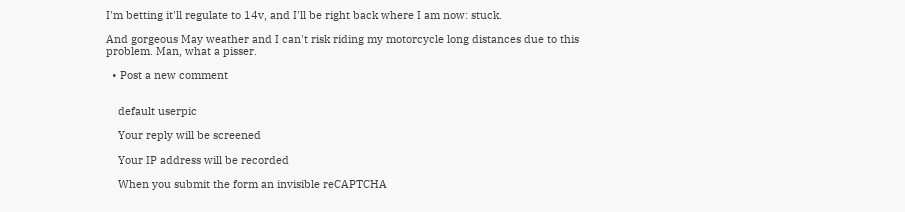I'm betting it'll regulate to 14v, and I'll be right back where I am now: stuck.

And gorgeous May weather and I can't risk riding my motorcycle long distances due to this problem. Man, what a pisser.

  • Post a new comment


    default userpic

    Your reply will be screened

    Your IP address will be recorded

    When you submit the form an invisible reCAPTCHA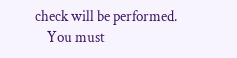check will be performed.
    You must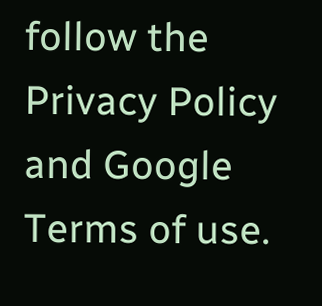follow the Privacy Policy and Google Terms of use.